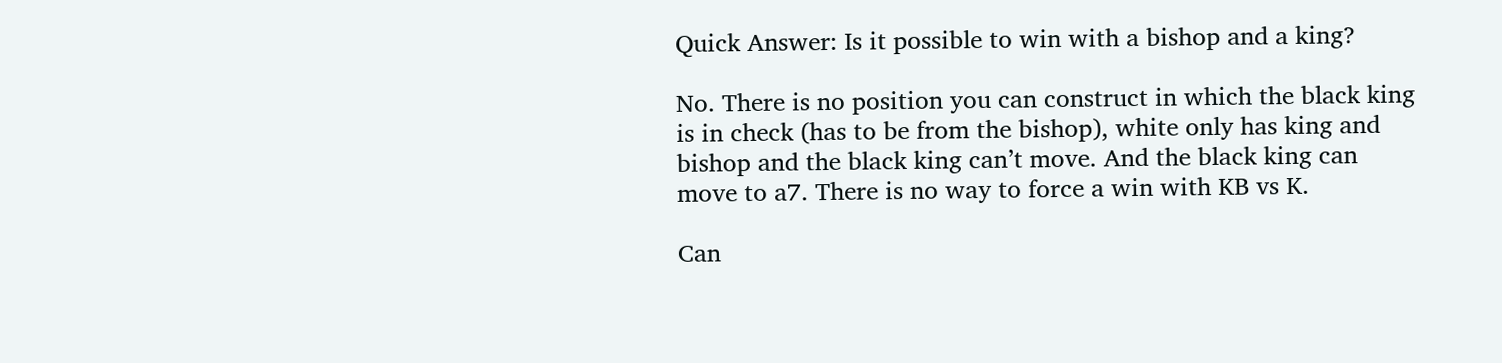Quick Answer: Is it possible to win with a bishop and a king?

No. There is no position you can construct in which the black king is in check (has to be from the bishop), white only has king and bishop and the black king can’t move. And the black king can move to a7. There is no way to force a win with KB vs K.

Can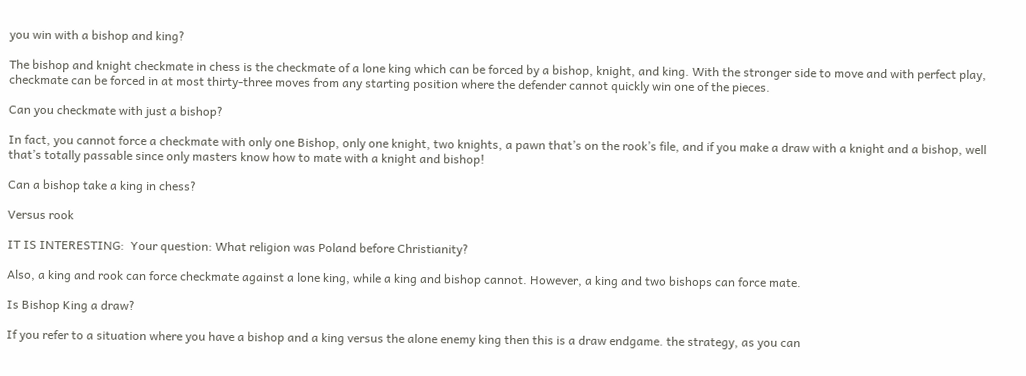you win with a bishop and king?

The bishop and knight checkmate in chess is the checkmate of a lone king which can be forced by a bishop, knight, and king. With the stronger side to move and with perfect play, checkmate can be forced in at most thirty-three moves from any starting position where the defender cannot quickly win one of the pieces.

Can you checkmate with just a bishop?

In fact, you cannot force a checkmate with only one Bishop, only one knight, two knights, a pawn that’s on the rook’s file, and if you make a draw with a knight and a bishop, well that’s totally passable since only masters know how to mate with a knight and bishop!

Can a bishop take a king in chess?

Versus rook

IT IS INTERESTING:  Your question: What religion was Poland before Christianity?

Also, a king and rook can force checkmate against a lone king, while a king and bishop cannot. However, a king and two bishops can force mate.

Is Bishop King a draw?

If you refer to a situation where you have a bishop and a king versus the alone enemy king then this is a draw endgame. the strategy, as you can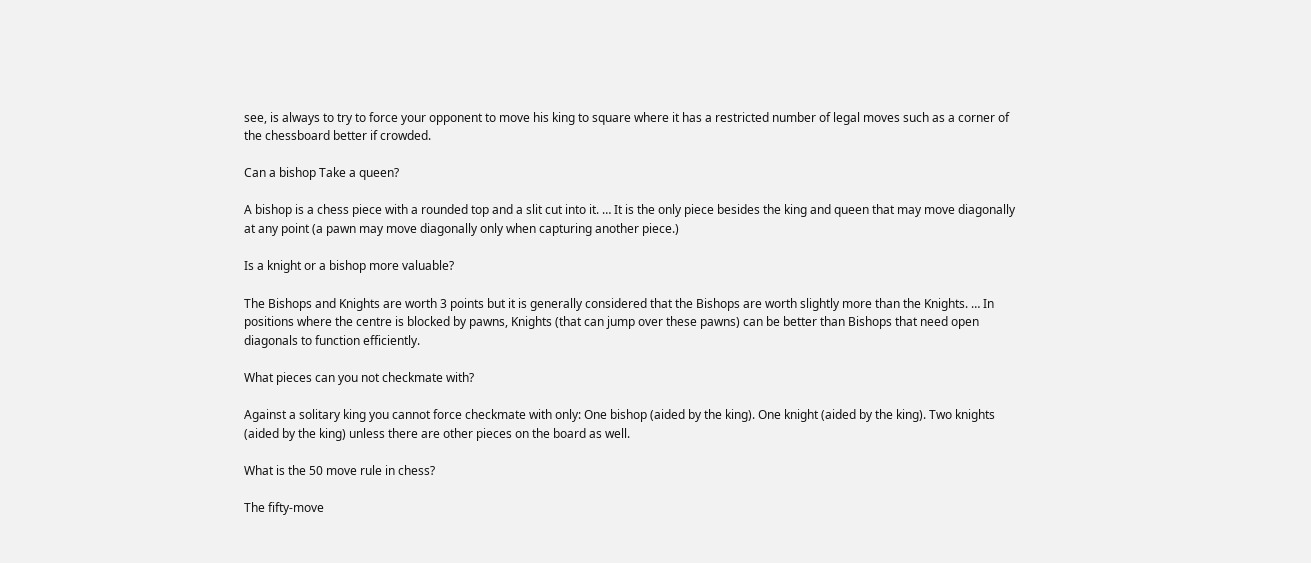see, is always to try to force your opponent to move his king to square where it has a restricted number of legal moves such as a corner of the chessboard better if crowded.

Can a bishop Take a queen?

A bishop is a chess piece with a rounded top and a slit cut into it. … It is the only piece besides the king and queen that may move diagonally at any point (a pawn may move diagonally only when capturing another piece.)

Is a knight or a bishop more valuable?

The Bishops and Knights are worth 3 points but it is generally considered that the Bishops are worth slightly more than the Knights. … In positions where the centre is blocked by pawns, Knights (that can jump over these pawns) can be better than Bishops that need open diagonals to function efficiently.

What pieces can you not checkmate with?

Against a solitary king you cannot force checkmate with only: One bishop (aided by the king). One knight (aided by the king). Two knights (aided by the king) unless there are other pieces on the board as well.

What is the 50 move rule in chess?

The fifty-move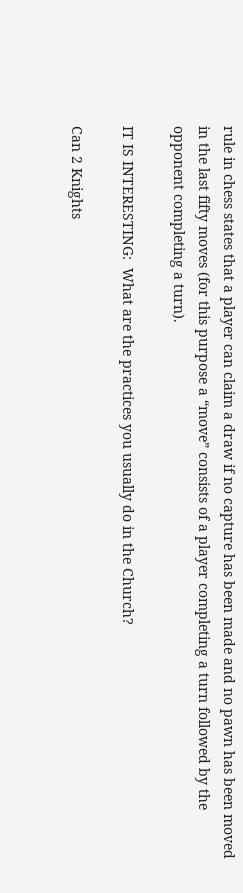rule in chess states that a player can claim a draw if no capture has been made and no pawn has been moved in the last fifty moves (for this purpose a “move” consists of a player completing a turn followed by the opponent completing a turn).

IT IS INTERESTING:  What are the practices you usually do in the Church?

Can 2 Knights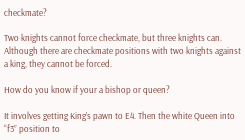checkmate?

Two knights cannot force checkmate, but three knights can. Although there are checkmate positions with two knights against a king, they cannot be forced.

How do you know if your a bishop or queen?

It involves getting King’s pawn to E4. Then the white Queen into “f3” position to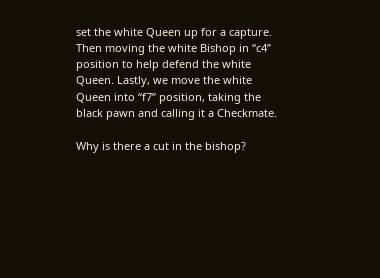set the white Queen up for a capture. Then moving the white Bishop in “c4” position to help defend the white Queen. Lastly, we move the white Queen into “f7” position, taking the black pawn and calling it a Checkmate.

Why is there a cut in the bishop?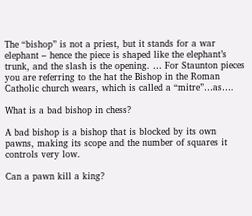The “bishop” is not a priest, but it stands for a war elephant – hence the piece is shaped like the elephant’s trunk, and the slash is the opening. … For Staunton pieces you are referring to the hat the Bishop in the Roman Catholic church wears, which is called a “mitre”…as….

What is a bad bishop in chess?

A bad bishop is a bishop that is blocked by its own pawns, making its scope and the number of squares it controls very low.

Can a pawn kill a king?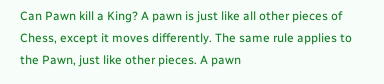Can Pawn kill a King? A pawn is just like all other pieces of Chess, except it moves differently. The same rule applies to the Pawn, just like other pieces. A pawn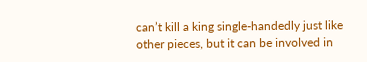can’t kill a king single-handedly just like other pieces, but it can be involved in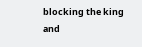blocking the king and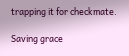trapping it for checkmate.

Saving grace